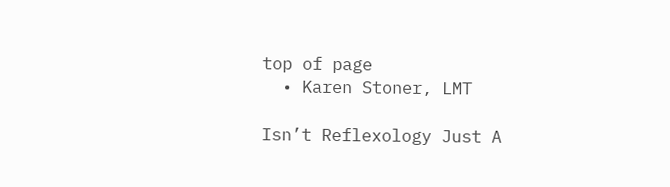top of page
  • Karen Stoner, LMT

Isn’t Reflexology Just A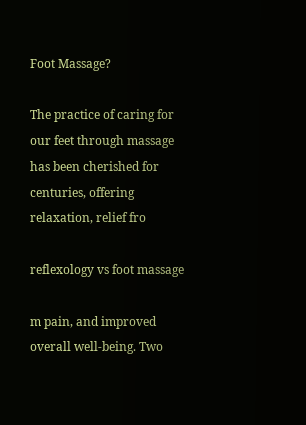Foot Massage?

The practice of caring for our feet through massage has been cherished for centuries, offering relaxation, relief fro

reflexology vs foot massage

m pain, and improved overall well-being. Two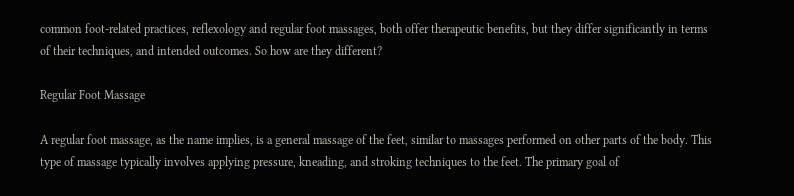common foot-related practices, reflexology and regular foot massages, both offer therapeutic benefits, but they differ significantly in terms of their techniques, and intended outcomes. So how are they different?

Regular Foot Massage

A regular foot massage, as the name implies, is a general massage of the feet, similar to massages performed on other parts of the body. This type of massage typically involves applying pressure, kneading, and stroking techniques to the feet. The primary goal of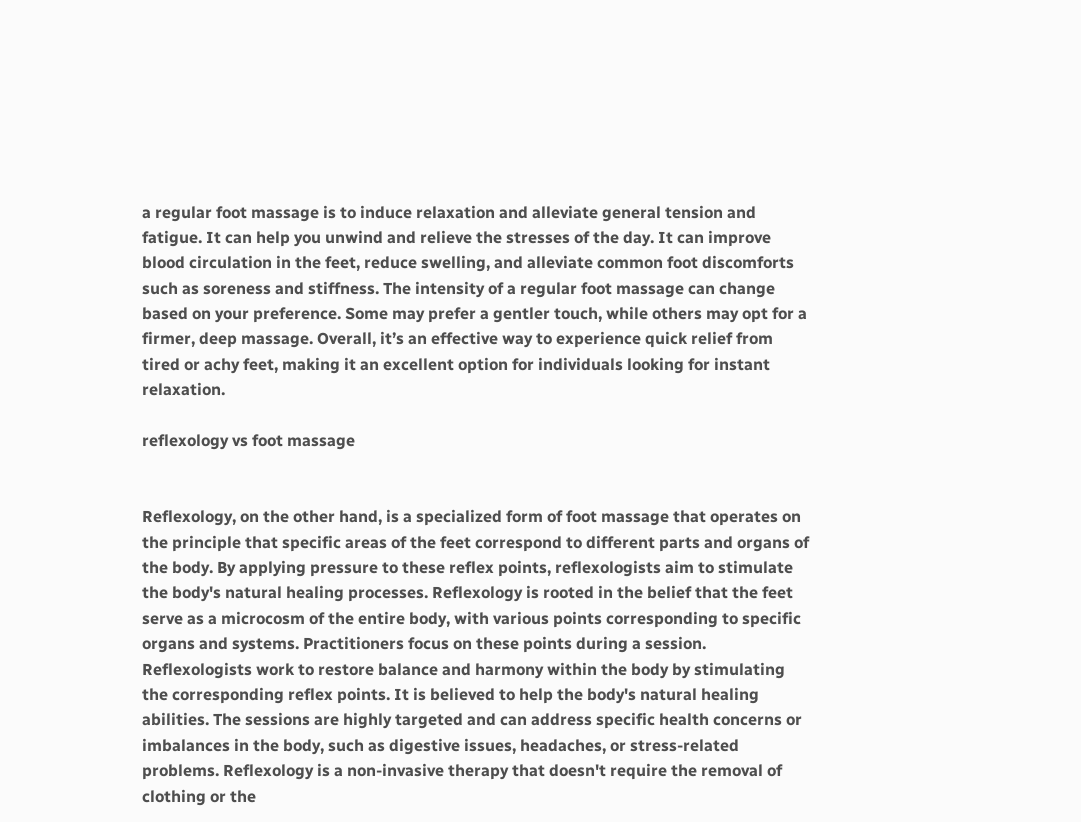a regular foot massage is to induce relaxation and alleviate general tension and fatigue. It can help you unwind and relieve the stresses of the day. It can improve blood circulation in the feet, reduce swelling, and alleviate common foot discomforts such as soreness and stiffness. The intensity of a regular foot massage can change based on your preference. Some may prefer a gentler touch, while others may opt for a firmer, deep massage. Overall, it’s an effective way to experience quick relief from tired or achy feet, making it an excellent option for individuals looking for instant relaxation.

reflexology vs foot massage


Reflexology, on the other hand, is a specialized form of foot massage that operates on the principle that specific areas of the feet correspond to different parts and organs of the body. By applying pressure to these reflex points, reflexologists aim to stimulate the body's natural healing processes. Reflexology is rooted in the belief that the feet serve as a microcosm of the entire body, with various points corresponding to specific organs and systems. Practitioners focus on these points during a session. Reflexologists work to restore balance and harmony within the body by stimulating the corresponding reflex points. It is believed to help the body's natural healing abilities. The sessions are highly targeted and can address specific health concerns or imbalances in the body, such as digestive issues, headaches, or stress-related problems. Reflexology is a non-invasive therapy that doesn't require the removal of clothing or the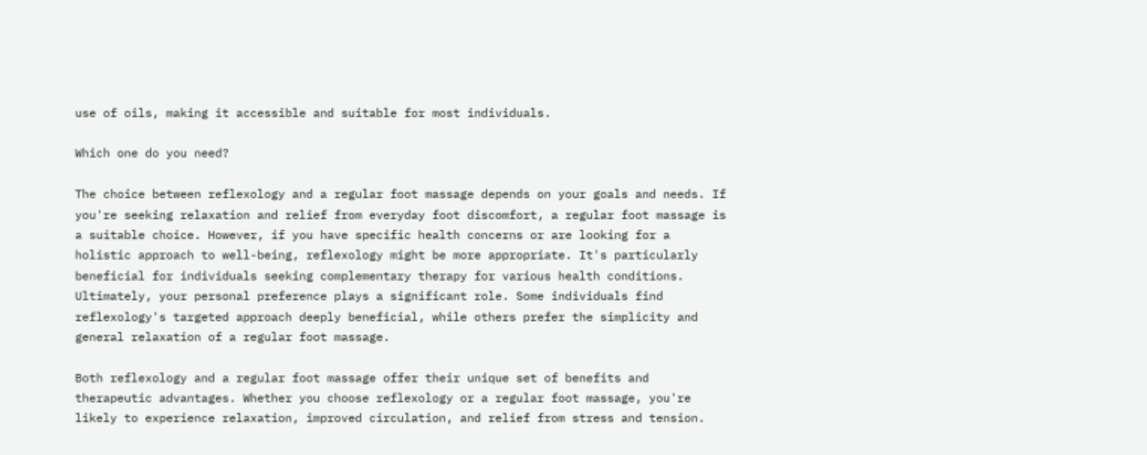use of oils, making it accessible and suitable for most individuals.

Which one do you need?

The choice between reflexology and a regular foot massage depends on your goals and needs. If you're seeking relaxation and relief from everyday foot discomfort, a regular foot massage is a suitable choice. However, if you have specific health concerns or are looking for a holistic approach to well-being, reflexology might be more appropriate. It's particularly beneficial for individuals seeking complementary therapy for various health conditions. Ultimately, your personal preference plays a significant role. Some individuals find reflexology's targeted approach deeply beneficial, while others prefer the simplicity and general relaxation of a regular foot massage.

Both reflexology and a regular foot massage offer their unique set of benefits and therapeutic advantages. Whether you choose reflexology or a regular foot massage, you're likely to experience relaxation, improved circulation, and relief from stress and tension.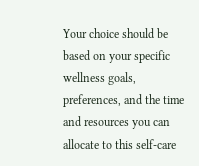Your choice should be based on your specific wellness goals, preferences, and the time and resources you can allocate to this self-care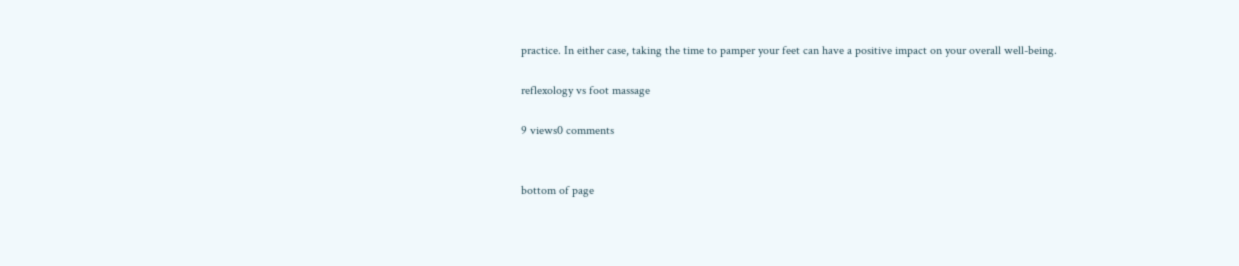practice. In either case, taking the time to pamper your feet can have a positive impact on your overall well-being.

reflexology vs foot massage

9 views0 comments


bottom of page